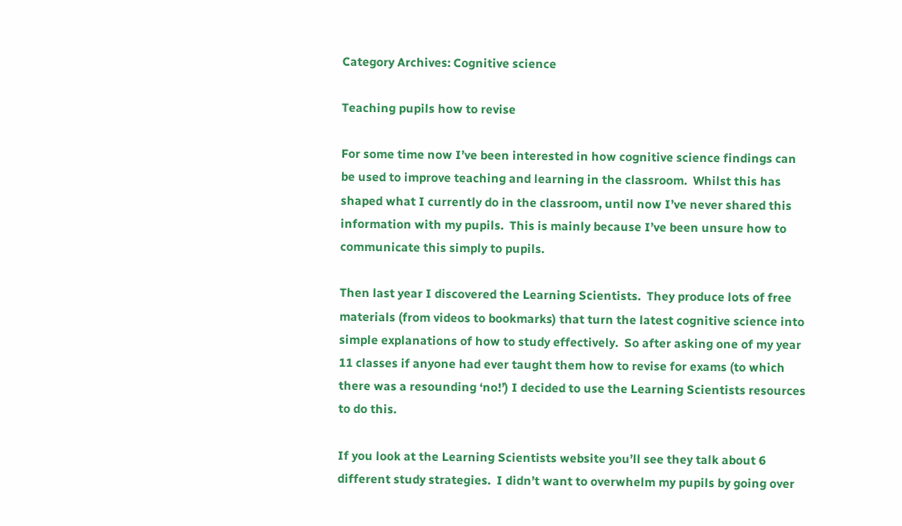Category Archives: Cognitive science

Teaching pupils how to revise

For some time now I’ve been interested in how cognitive science findings can be used to improve teaching and learning in the classroom.  Whilst this has shaped what I currently do in the classroom, until now I’ve never shared this information with my pupils.  This is mainly because I’ve been unsure how to communicate this simply to pupils.

Then last year I discovered the Learning Scientists.  They produce lots of free materials (from videos to bookmarks) that turn the latest cognitive science into simple explanations of how to study effectively.  So after asking one of my year 11 classes if anyone had ever taught them how to revise for exams (to which there was a resounding ‘no!’) I decided to use the Learning Scientists resources to do this.

If you look at the Learning Scientists website you’ll see they talk about 6 different study strategies.  I didn’t want to overwhelm my pupils by going over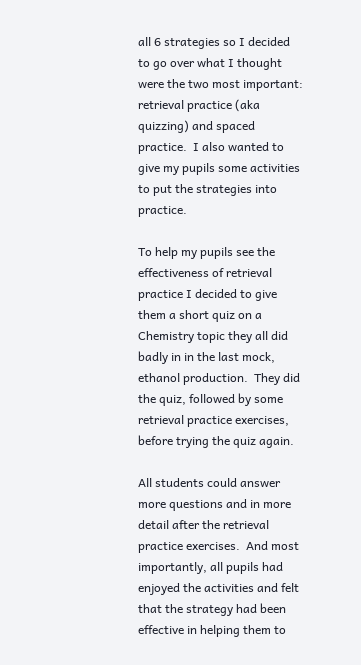all 6 strategies so I decided to go over what I thought were the two most important: retrieval practice (aka quizzing) and spaced practice.  I also wanted to give my pupils some activities to put the strategies into practice.

To help my pupils see the effectiveness of retrieval practice I decided to give them a short quiz on a Chemistry topic they all did badly in in the last mock, ethanol production.  They did the quiz, followed by some retrieval practice exercises, before trying the quiz again.

All students could answer more questions and in more detail after the retrieval practice exercises.  And most importantly, all pupils had enjoyed the activities and felt that the strategy had been effective in helping them to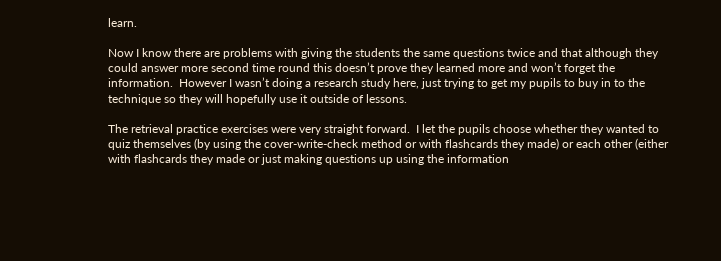learn.

Now I know there are problems with giving the students the same questions twice and that although they could answer more second time round this doesn’t prove they learned more and won’t forget the information.  However I wasn’t doing a research study here, just trying to get my pupils to buy in to the technique so they will hopefully use it outside of lessons.

The retrieval practice exercises were very straight forward.  I let the pupils choose whether they wanted to quiz themselves (by using the cover-write-check method or with flashcards they made) or each other (either with flashcards they made or just making questions up using the information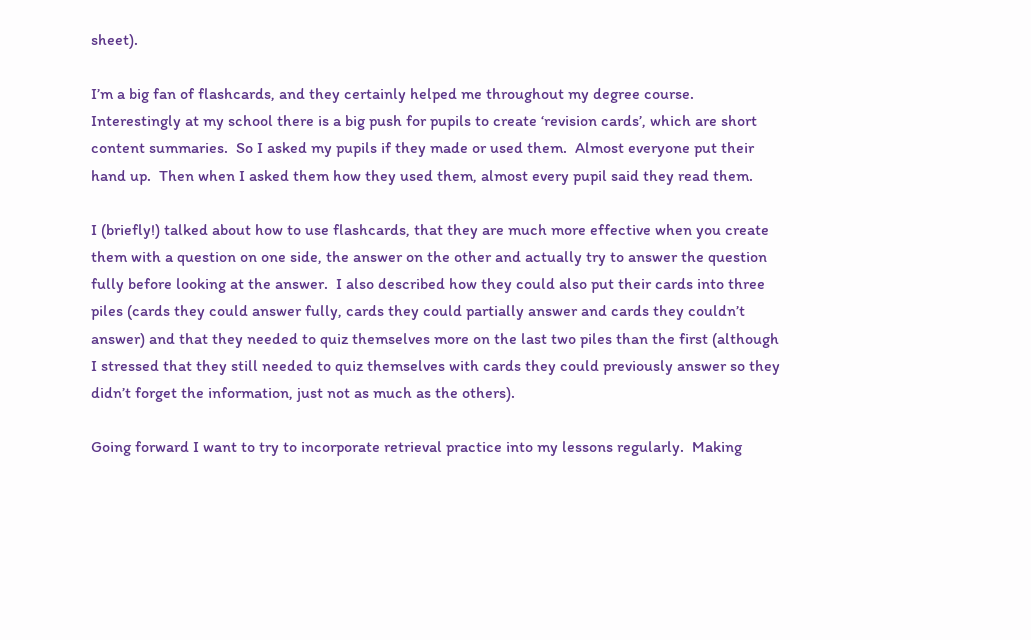sheet).

I’m a big fan of flashcards, and they certainly helped me throughout my degree course.  Interestingly at my school there is a big push for pupils to create ‘revision cards’, which are short content summaries.  So I asked my pupils if they made or used them.  Almost everyone put their hand up.  Then when I asked them how they used them, almost every pupil said they read them.

I (briefly!) talked about how to use flashcards, that they are much more effective when you create them with a question on one side, the answer on the other and actually try to answer the question fully before looking at the answer.  I also described how they could also put their cards into three piles (cards they could answer fully, cards they could partially answer and cards they couldn’t answer) and that they needed to quiz themselves more on the last two piles than the first (although I stressed that they still needed to quiz themselves with cards they could previously answer so they didn’t forget the information, just not as much as the others).

Going forward I want to try to incorporate retrieval practice into my lessons regularly.  Making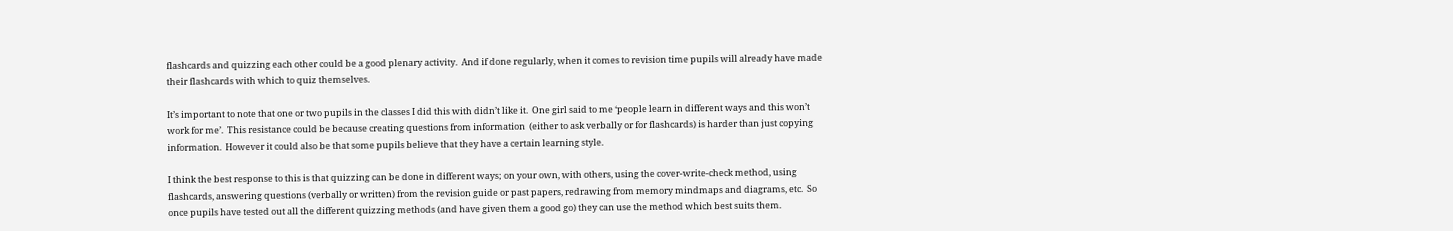flashcards and quizzing each other could be a good plenary activity.  And if done regularly, when it comes to revision time pupils will already have made their flashcards with which to quiz themselves.

It’s important to note that one or two pupils in the classes I did this with didn’t like it.  One girl said to me ‘people learn in different ways and this won’t work for me’.  This resistance could be because creating questions from information  (either to ask verbally or for flashcards) is harder than just copying information.  However it could also be that some pupils believe that they have a certain learning style.

I think the best response to this is that quizzing can be done in different ways; on your own, with others, using the cover-write-check method, using flashcards, answering questions (verbally or written) from the revision guide or past papers, redrawing from memory mindmaps and diagrams, etc.  So once pupils have tested out all the different quizzing methods (and have given them a good go) they can use the method which best suits them.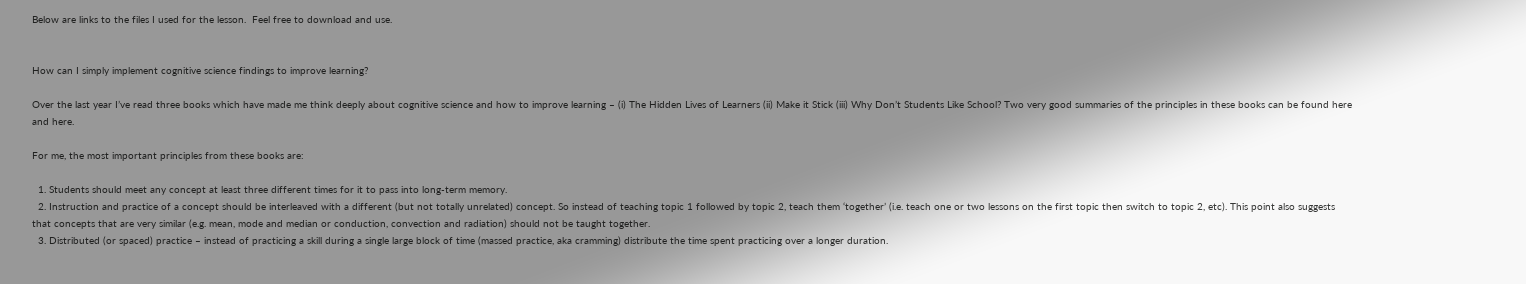Below are links to the files I used for the lesson.  Feel free to download and use.


How can I simply implement cognitive science findings to improve learning?

Over the last year I’ve read three books which have made me think deeply about cognitive science and how to improve learning – (i) The Hidden Lives of Learners (ii) Make it Stick (iii) Why Don’t Students Like School? Two very good summaries of the principles in these books can be found here and here.

For me, the most important principles from these books are:

  1. Students should meet any concept at least three different times for it to pass into long-term memory.
  2. Instruction and practice of a concept should be interleaved with a different (but not totally unrelated) concept. So instead of teaching topic 1 followed by topic 2, teach them ‘together’ (i.e. teach one or two lessons on the first topic then switch to topic 2, etc). This point also suggests that concepts that are very similar (e.g. mean, mode and median or conduction, convection and radiation) should not be taught together.
  3. Distributed (or spaced) practice – instead of practicing a skill during a single large block of time (massed practice, aka cramming) distribute the time spent practicing over a longer duration.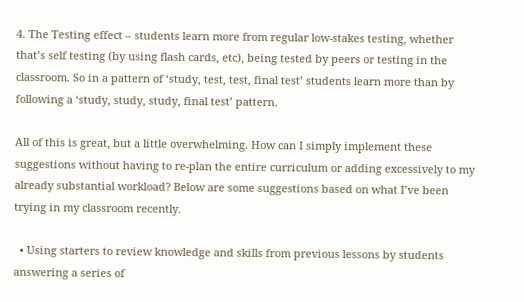4. The Testing effect – students learn more from regular low-stakes testing, whether that’s self testing (by using flash cards, etc), being tested by peers or testing in the classroom. So in a pattern of ‘study, test, test, final test’ students learn more than by following a ‘study, study, study, final test’ pattern.

All of this is great, but a little overwhelming. How can I simply implement these suggestions without having to re-plan the entire curriculum or adding excessively to my already substantial workload? Below are some suggestions based on what I’ve been trying in my classroom recently.

  • Using starters to review knowledge and skills from previous lessons by students answering a series of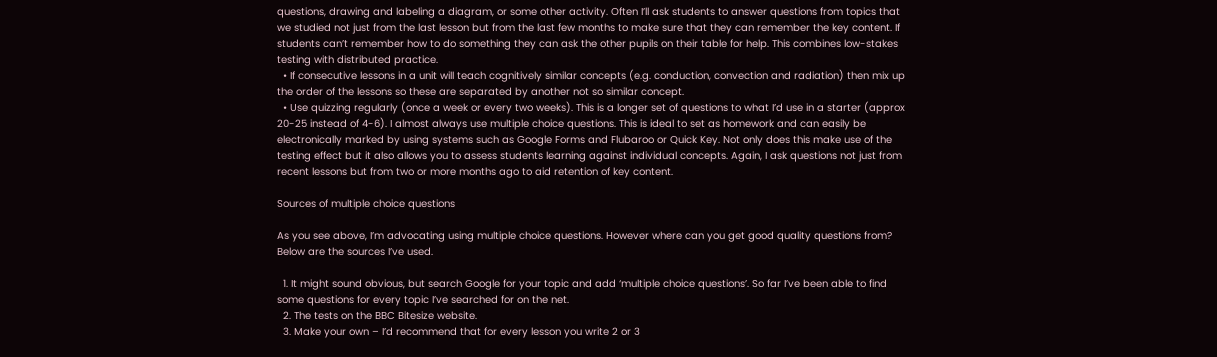questions, drawing and labeling a diagram, or some other activity. Often I’ll ask students to answer questions from topics that we studied not just from the last lesson but from the last few months to make sure that they can remember the key content. If students can’t remember how to do something they can ask the other pupils on their table for help. This combines low-stakes testing with distributed practice.
  • If consecutive lessons in a unit will teach cognitively similar concepts (e.g. conduction, convection and radiation) then mix up the order of the lessons so these are separated by another not so similar concept.
  • Use quizzing regularly (once a week or every two weeks). This is a longer set of questions to what I’d use in a starter (approx 20-25 instead of 4-6). I almost always use multiple choice questions. This is ideal to set as homework and can easily be electronically marked by using systems such as Google Forms and Flubaroo or Quick Key. Not only does this make use of the testing effect but it also allows you to assess students learning against individual concepts. Again, I ask questions not just from recent lessons but from two or more months ago to aid retention of key content.

Sources of multiple choice questions

As you see above, I’m advocating using multiple choice questions. However where can you get good quality questions from? Below are the sources I’ve used.

  1. It might sound obvious, but search Google for your topic and add ‘multiple choice questions’. So far I’ve been able to find some questions for every topic I’ve searched for on the net.
  2. The tests on the BBC Bitesize website.
  3. Make your own – I’d recommend that for every lesson you write 2 or 3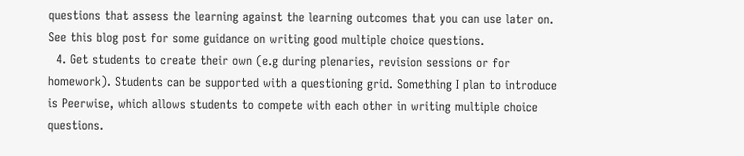questions that assess the learning against the learning outcomes that you can use later on. See this blog post for some guidance on writing good multiple choice questions.
  4. Get students to create their own (e.g during plenaries, revision sessions or for homework). Students can be supported with a questioning grid. Something I plan to introduce is Peerwise, which allows students to compete with each other in writing multiple choice questions.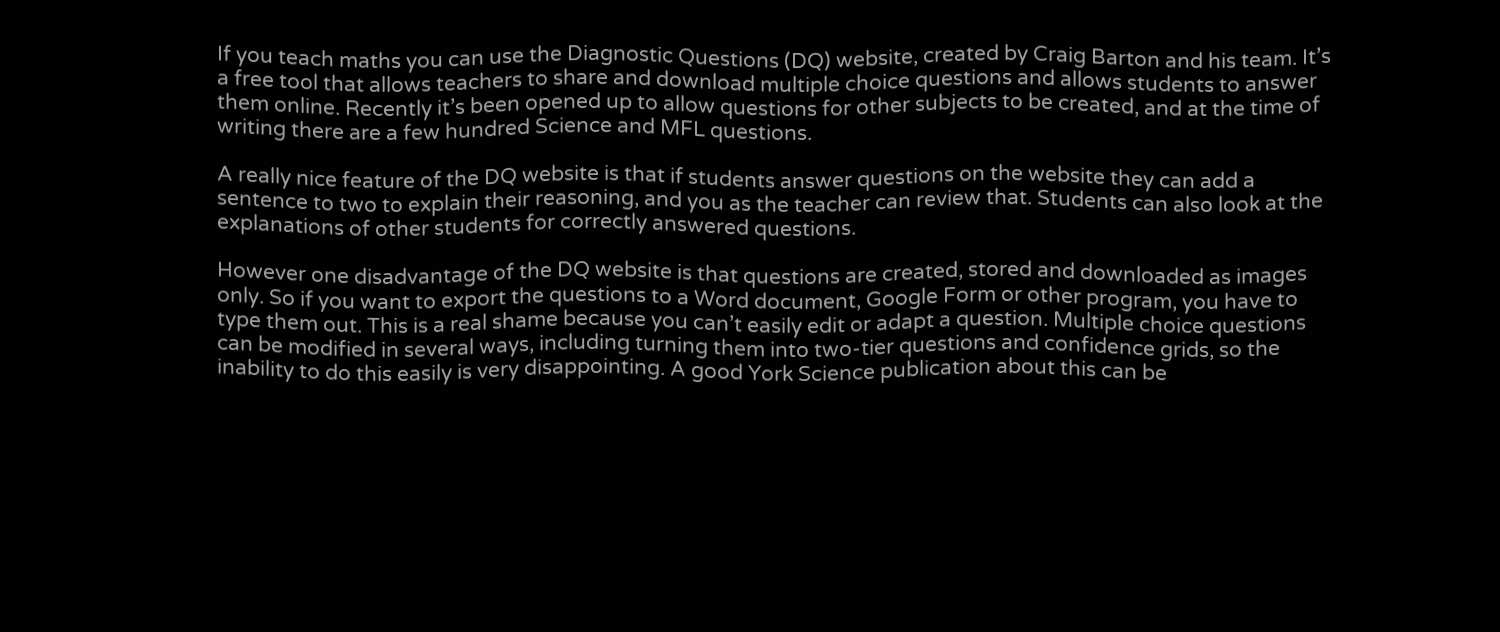If you teach maths you can use the Diagnostic Questions (DQ) website, created by Craig Barton and his team. It’s a free tool that allows teachers to share and download multiple choice questions and allows students to answer them online. Recently it’s been opened up to allow questions for other subjects to be created, and at the time of writing there are a few hundred Science and MFL questions.

A really nice feature of the DQ website is that if students answer questions on the website they can add a sentence to two to explain their reasoning, and you as the teacher can review that. Students can also look at the explanations of other students for correctly answered questions.

However one disadvantage of the DQ website is that questions are created, stored and downloaded as images only. So if you want to export the questions to a Word document, Google Form or other program, you have to type them out. This is a real shame because you can’t easily edit or adapt a question. Multiple choice questions can be modified in several ways, including turning them into two-tier questions and confidence grids, so the inability to do this easily is very disappointing. A good York Science publication about this can be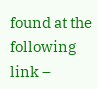found at the following link –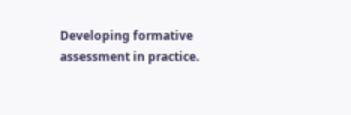Developing formative assessment in practice.